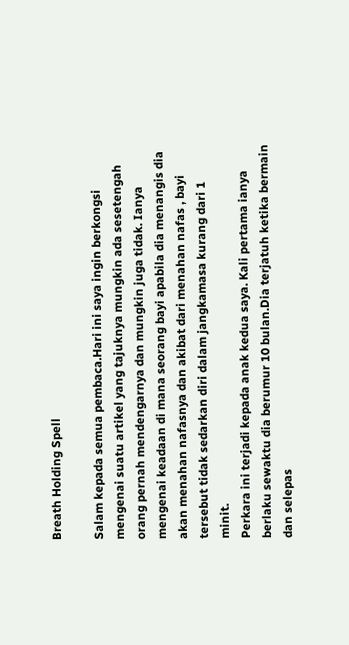Breath Holding Spell

Salam kepada semua pembaca.Hari ini saya ingin berkongsi mengenai suatu artikel yang tajuknya mungkin ada sesetengah orang pernah mendengarnya dan mungkin juga tidak. Ianya mengenai keadaan di mana seorang bayi apabila dia menangis dia akan menahan nafasnya dan akibat dari menahan nafas , bayi tersebut tidak sedarkan diri dalam jangkamasa kurang dari 1 minit.
Perkara ini terjadi kepada anak kedua saya. Kali pertama ianya berlaku sewaktu dia berumur 10 bulan.Dia terjatuh ketika bermain dan selepas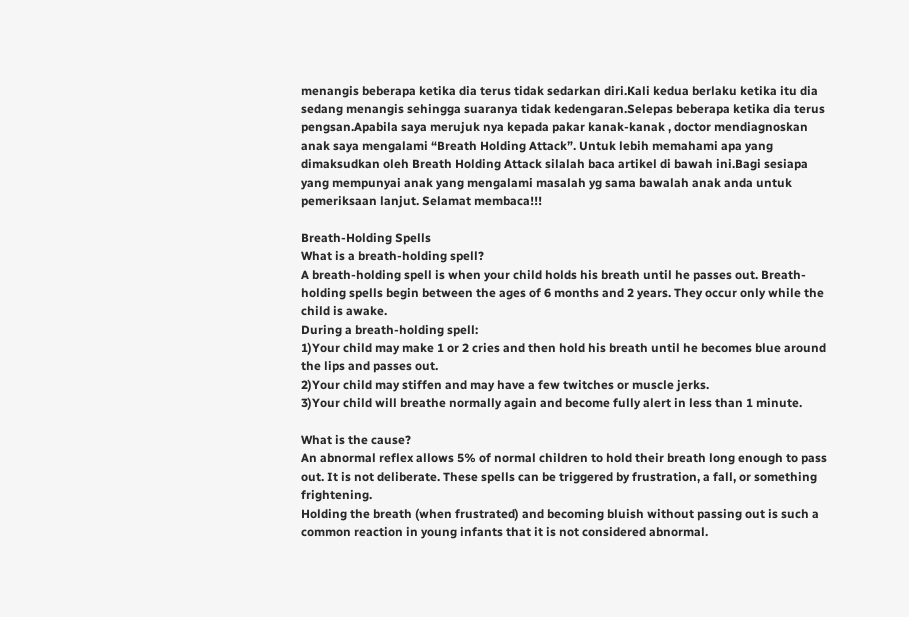menangis beberapa ketika dia terus tidak sedarkan diri.Kali kedua berlaku ketika itu dia sedang menangis sehingga suaranya tidak kedengaran.Selepas beberapa ketika dia terus pengsan.Apabila saya merujuk nya kepada pakar kanak-kanak , doctor mendiagnoskan anak saya mengalami “Breath Holding Attack”. Untuk lebih memahami apa yang dimaksudkan oleh Breath Holding Attack silalah baca artikel di bawah ini.Bagi sesiapa yang mempunyai anak yang mengalami masalah yg sama bawalah anak anda untuk pemeriksaan lanjut. Selamat membaca!!!

Breath-Holding Spells
What is a breath-holding spell?
A breath-holding spell is when your child holds his breath until he passes out. Breath-holding spells begin between the ages of 6 months and 2 years. They occur only while the child is awake.
During a breath-holding spell:
1)Your child may make 1 or 2 cries and then hold his breath until he becomes blue around the lips and passes out.
2)Your child may stiffen and may have a few twitches or muscle jerks.
3)Your child will breathe normally again and become fully alert in less than 1 minute.

What is the cause?
An abnormal reflex allows 5% of normal children to hold their breath long enough to pass out. It is not deliberate. These spells can be triggered by frustration, a fall, or something frightening.
Holding the breath (when frustrated) and becoming bluish without passing out is such a common reaction in young infants that it is not considered abnormal.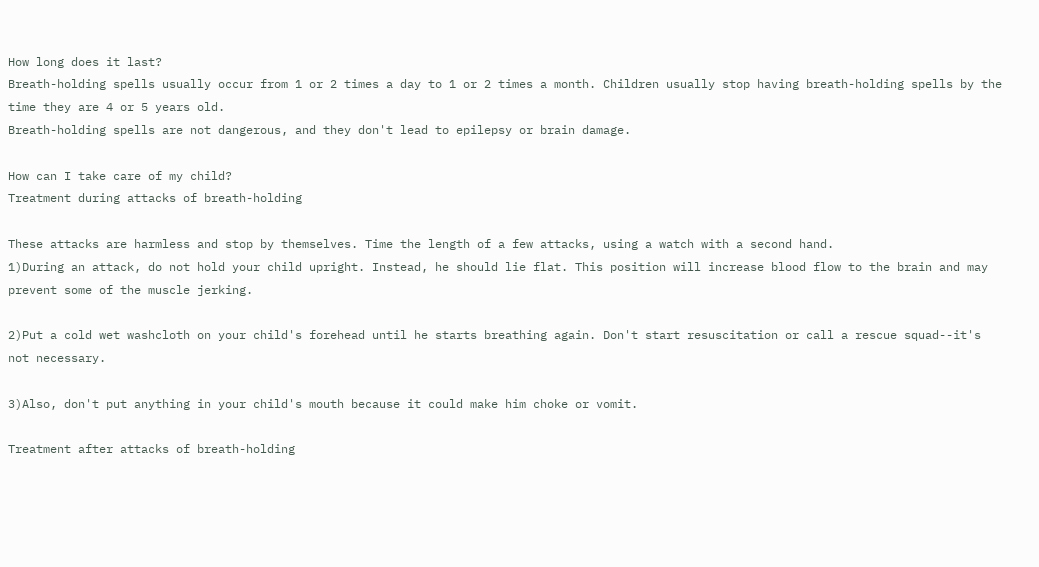How long does it last?
Breath-holding spells usually occur from 1 or 2 times a day to 1 or 2 times a month. Children usually stop having breath-holding spells by the time they are 4 or 5 years old.
Breath-holding spells are not dangerous, and they don't lead to epilepsy or brain damage.

How can I take care of my child?
Treatment during attacks of breath-holding

These attacks are harmless and stop by themselves. Time the length of a few attacks, using a watch with a second hand.
1)During an attack, do not hold your child upright. Instead, he should lie flat. This position will increase blood flow to the brain and may prevent some of the muscle jerking.

2)Put a cold wet washcloth on your child's forehead until he starts breathing again. Don't start resuscitation or call a rescue squad--it's not necessary.

3)Also, don't put anything in your child's mouth because it could make him choke or vomit.

Treatment after attacks of breath-holding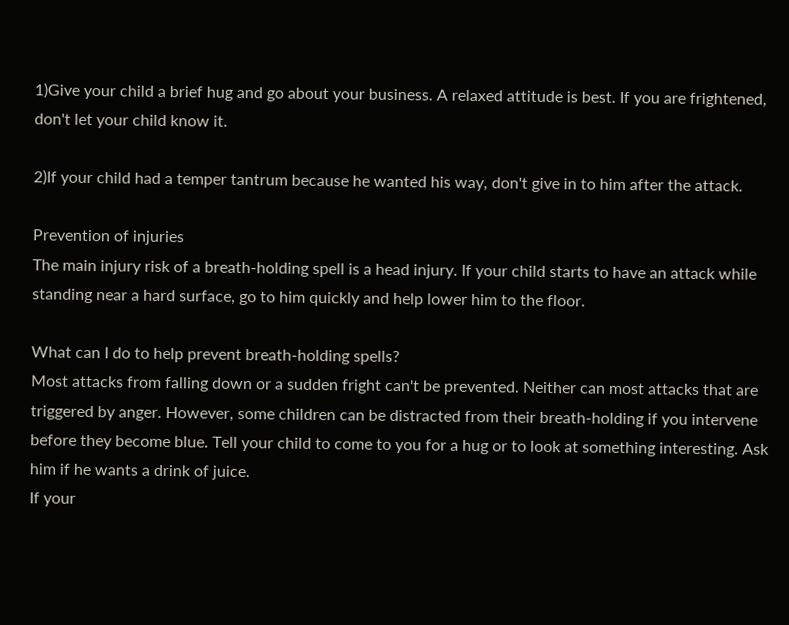1)Give your child a brief hug and go about your business. A relaxed attitude is best. If you are frightened, don't let your child know it.

2)If your child had a temper tantrum because he wanted his way, don't give in to him after the attack.

Prevention of injuries
The main injury risk of a breath-holding spell is a head injury. If your child starts to have an attack while standing near a hard surface, go to him quickly and help lower him to the floor.

What can I do to help prevent breath-holding spells?
Most attacks from falling down or a sudden fright can't be prevented. Neither can most attacks that are triggered by anger. However, some children can be distracted from their breath-holding if you intervene before they become blue. Tell your child to come to you for a hug or to look at something interesting. Ask him if he wants a drink of juice.
If your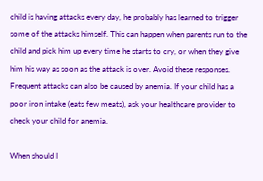child is having attacks every day, he probably has learned to trigger some of the attacks himself. This can happen when parents run to the child and pick him up every time he starts to cry, or when they give him his way as soon as the attack is over. Avoid these responses. Frequent attacks can also be caused by anemia. If your child has a poor iron intake (eats few meats), ask your healthcare provider to check your child for anemia.

When should I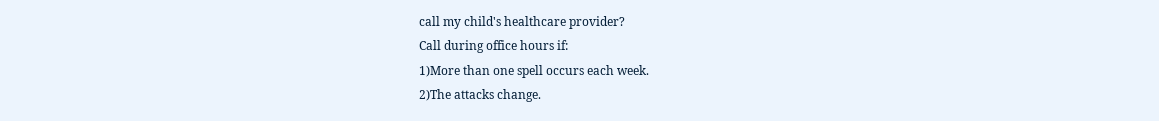call my child's healthcare provider?
Call during office hours if:
1)More than one spell occurs each week.
2)The attacks change.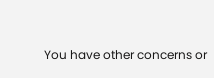You have other concerns or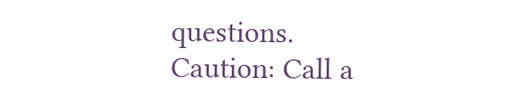questions.
Caution: Call a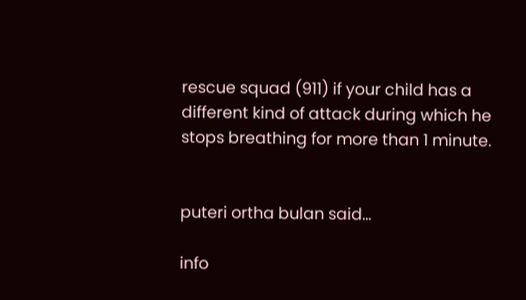rescue squad (911) if your child has a different kind of attack during which he stops breathing for more than 1 minute.


puteri ortha bulan said...

info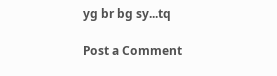yg br bg sy...tq

Post a Comment